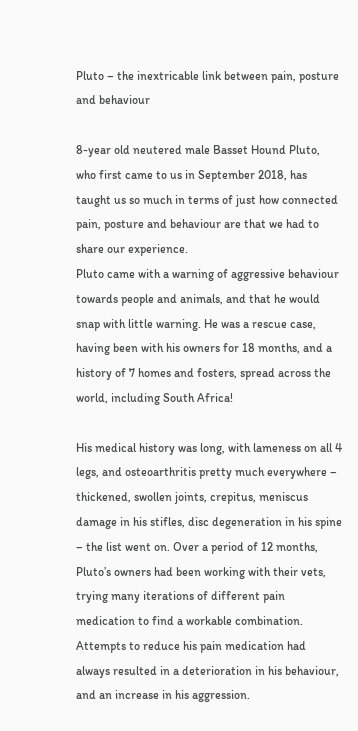Pluto – the inextricable link between pain, posture and behaviour

8-year old neutered male Basset Hound Pluto, who first came to us in September 2018, has taught us so much in terms of just how connected pain, posture and behaviour are that we had to share our experience.
Pluto came with a warning of aggressive behaviour towards people and animals, and that he would snap with little warning. He was a rescue case, having been with his owners for 18 months, and a history of 7 homes and fosters, spread across the world, including South Africa!

His medical history was long, with lameness on all 4 legs, and osteoarthritis pretty much everywhere – thickened, swollen joints, crepitus, meniscus damage in his stifles, disc degeneration in his spine – the list went on. Over a period of 12 months, Pluto’s owners had been working with their vets, trying many iterations of different pain medication to find a workable combination. Attempts to reduce his pain medication had always resulted in a deterioration in his behaviour, and an increase in his aggression.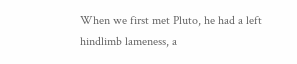When we first met Pluto, he had a left hindlimb lameness, a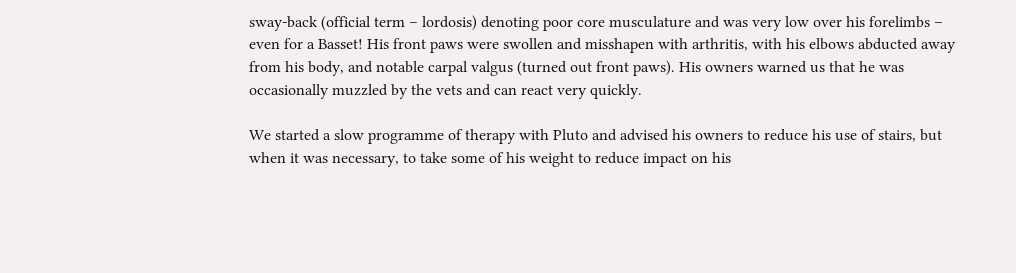sway-back (official term – lordosis) denoting poor core musculature and was very low over his forelimbs – even for a Basset! His front paws were swollen and misshapen with arthritis, with his elbows abducted away from his body, and notable carpal valgus (turned out front paws). His owners warned us that he was occasionally muzzled by the vets and can react very quickly.

We started a slow programme of therapy with Pluto and advised his owners to reduce his use of stairs, but when it was necessary, to take some of his weight to reduce impact on his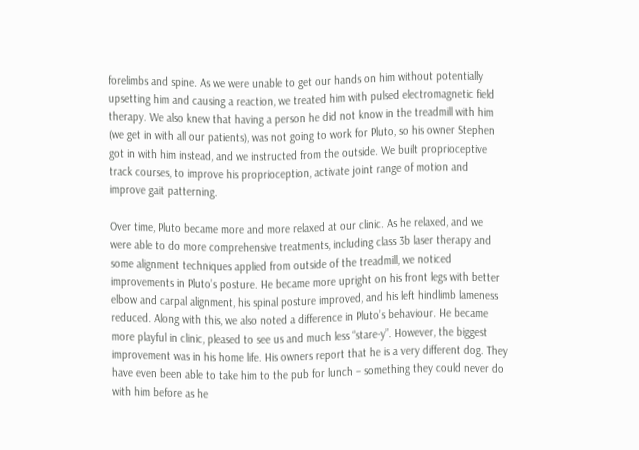forelimbs and spine. As we were unable to get our hands on him without potentially upsetting him and causing a reaction, we treated him with pulsed electromagnetic field therapy. We also knew that having a person he did not know in the treadmill with him (we get in with all our patients), was not going to work for Pluto, so his owner Stephen got in with him instead, and we instructed from the outside. We built proprioceptive track courses, to improve his proprioception, activate joint range of motion and improve gait patterning.

Over time, Pluto became more and more relaxed at our clinic. As he relaxed, and we were able to do more comprehensive treatments, including class 3b laser therapy and some alignment techniques applied from outside of the treadmill, we noticed improvements in Pluto’s posture. He became more upright on his front legs with better elbow and carpal alignment, his spinal posture improved, and his left hindlimb lameness reduced. Along with this, we also noted a difference in Pluto’s behaviour. He became more playful in clinic, pleased to see us and much less “stare-y”. However, the biggest improvement was in his home life. His owners report that he is a very different dog. They have even been able to take him to the pub for lunch – something they could never do with him before as he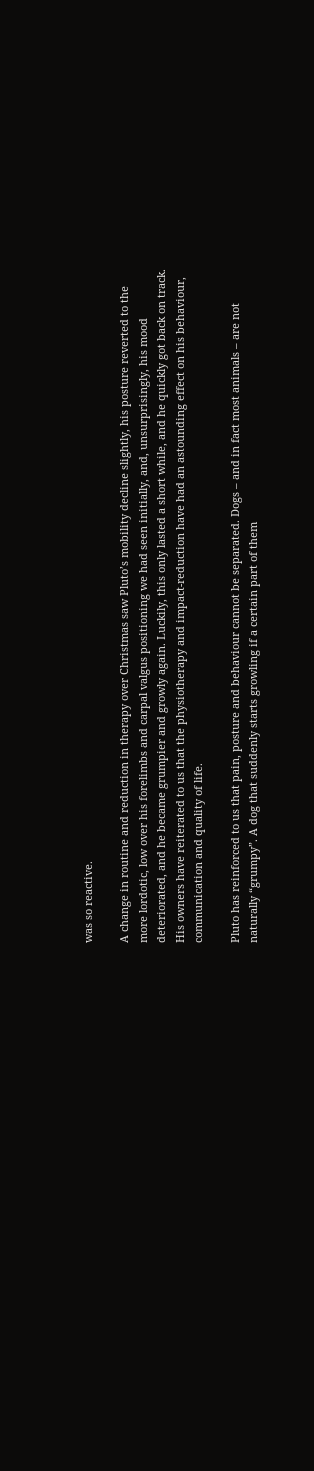was so reactive.

A change in routine and reduction in therapy over Christmas saw Pluto’s mobility decline slightly, his posture reverted to the more lordotic, low over his forelimbs and carpal valgus positioning we had seen initially, and, unsurprisingly, his mood deteriorated, and he became grumpier and growly again. Luckily, this only lasted a short while, and he quickly got back on track. His owners have reiterated to us that the physiotherapy and impact-reduction have had an astounding effect on his behaviour, communication and quality of life.

Pluto has reinforced to us that pain, posture and behaviour cannot be separated. Dogs – and in fact most animals – are not naturally “grumpy”. A dog that suddenly starts growling if a certain part of them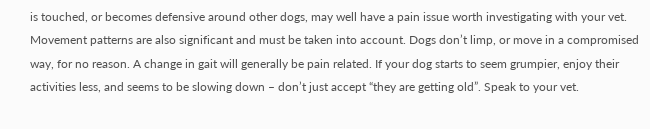is touched, or becomes defensive around other dogs, may well have a pain issue worth investigating with your vet. Movement patterns are also significant and must be taken into account. Dogs don’t limp, or move in a compromised way, for no reason. A change in gait will generally be pain related. If your dog starts to seem grumpier, enjoy their activities less, and seems to be slowing down – don’t just accept “they are getting old”. Speak to your vet.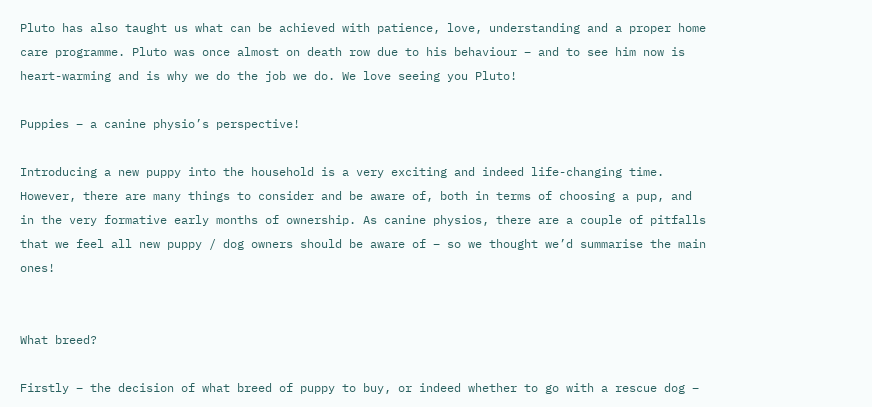Pluto has also taught us what can be achieved with patience, love, understanding and a proper home care programme. Pluto was once almost on death row due to his behaviour – and to see him now is heart-warming and is why we do the job we do. We love seeing you Pluto!

Puppies – a canine physio’s perspective!

Introducing a new puppy into the household is a very exciting and indeed life-changing time. However, there are many things to consider and be aware of, both in terms of choosing a pup, and in the very formative early months of ownership. As canine physios, there are a couple of pitfalls that we feel all new puppy / dog owners should be aware of – so we thought we’d summarise the main ones!


What breed?

Firstly – the decision of what breed of puppy to buy, or indeed whether to go with a rescue dog –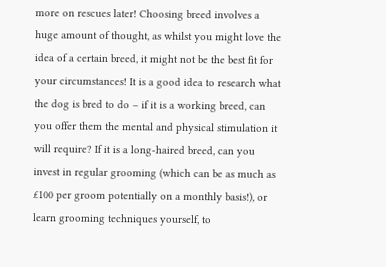more on rescues later! Choosing breed involves a huge amount of thought, as whilst you might love the idea of a certain breed, it might not be the best fit for your circumstances! It is a good idea to research what the dog is bred to do – if it is a working breed, can you offer them the mental and physical stimulation it will require? If it is a long-haired breed, can you invest in regular grooming (which can be as much as £100 per groom potentially on a monthly basis!), or learn grooming techniques yourself, to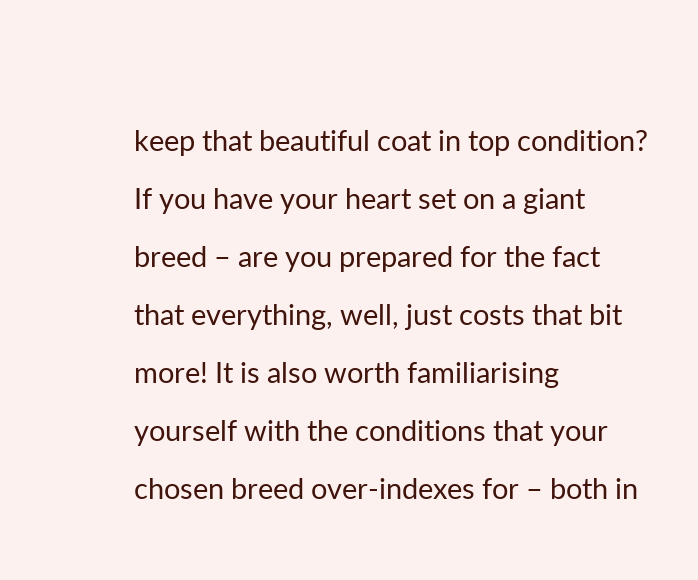keep that beautiful coat in top condition?  If you have your heart set on a giant breed – are you prepared for the fact that everything, well, just costs that bit more! It is also worth familiarising yourself with the conditions that your chosen breed over-indexes for – both in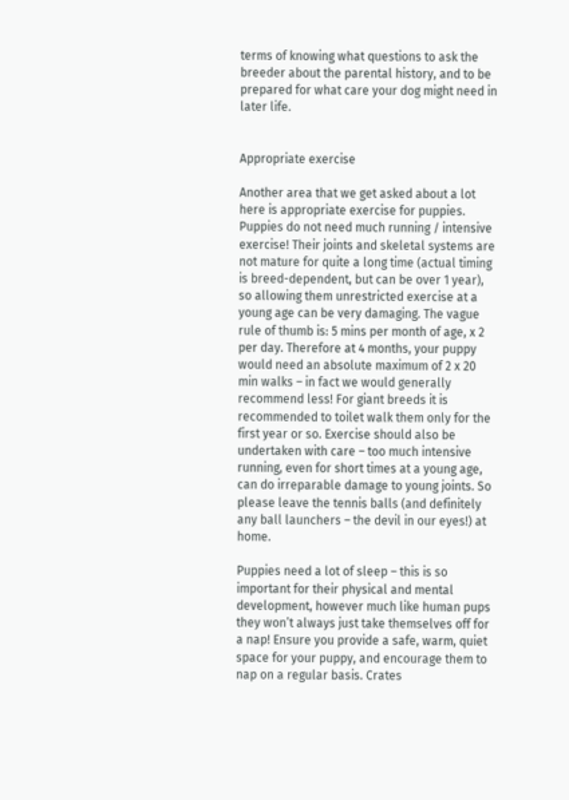terms of knowing what questions to ask the breeder about the parental history, and to be prepared for what care your dog might need in later life.


Appropriate exercise

Another area that we get asked about a lot here is appropriate exercise for puppies. Puppies do not need much running / intensive exercise! Their joints and skeletal systems are not mature for quite a long time (actual timing is breed-dependent, but can be over 1 year), so allowing them unrestricted exercise at a young age can be very damaging. The vague rule of thumb is: 5 mins per month of age, x 2 per day. Therefore at 4 months, your puppy would need an absolute maximum of 2 x 20 min walks – in fact we would generally recommend less! For giant breeds it is recommended to toilet walk them only for the first year or so. Exercise should also be undertaken with care – too much intensive running, even for short times at a young age, can do irreparable damage to young joints. So please leave the tennis balls (and definitely any ball launchers – the devil in our eyes!) at home.

Puppies need a lot of sleep – this is so important for their physical and mental development, however much like human pups they won’t always just take themselves off for a nap! Ensure you provide a safe, warm, quiet space for your puppy, and encourage them to nap on a regular basis. Crates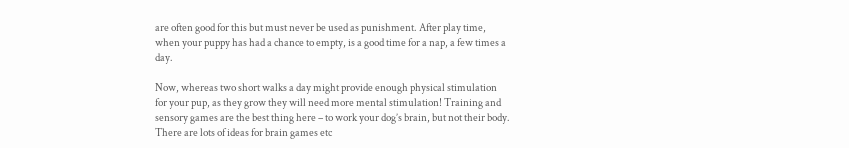are often good for this but must never be used as punishment. After play time, when your puppy has had a chance to empty, is a good time for a nap, a few times a day.

Now, whereas two short walks a day might provide enough physical stimulation for your pup, as they grow they will need more mental stimulation! Training and sensory games are the best thing here – to work your dog’s brain, but not their body. There are lots of ideas for brain games etc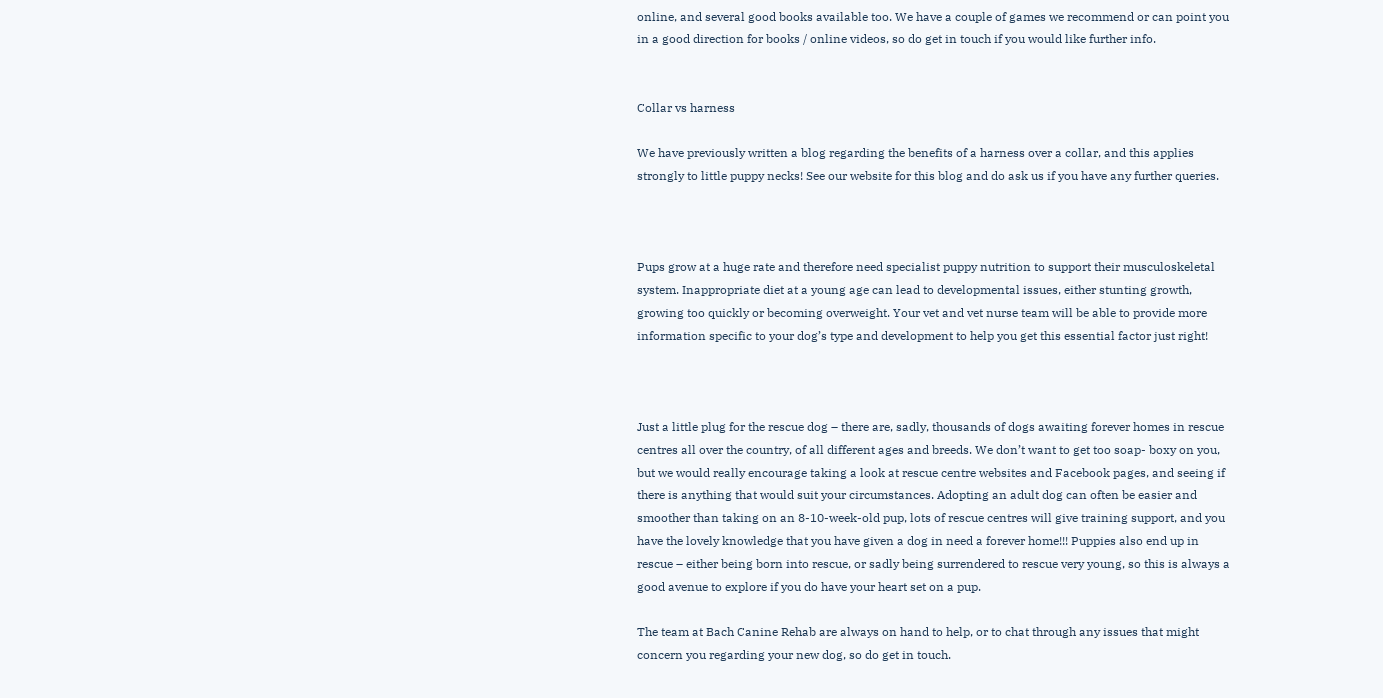online, and several good books available too. We have a couple of games we recommend or can point you in a good direction for books / online videos, so do get in touch if you would like further info.


Collar vs harness

We have previously written a blog regarding the benefits of a harness over a collar, and this applies strongly to little puppy necks! See our website for this blog and do ask us if you have any further queries.



Pups grow at a huge rate and therefore need specialist puppy nutrition to support their musculoskeletal system. Inappropriate diet at a young age can lead to developmental issues, either stunting growth, growing too quickly or becoming overweight. Your vet and vet nurse team will be able to provide more information specific to your dog’s type and development to help you get this essential factor just right!



Just a little plug for the rescue dog – there are, sadly, thousands of dogs awaiting forever homes in rescue centres all over the country, of all different ages and breeds. We don’t want to get too soap- boxy on you, but we would really encourage taking a look at rescue centre websites and Facebook pages, and seeing if there is anything that would suit your circumstances. Adopting an adult dog can often be easier and smoother than taking on an 8-10-week-old pup, lots of rescue centres will give training support, and you have the lovely knowledge that you have given a dog in need a forever home!!! Puppies also end up in rescue – either being born into rescue, or sadly being surrendered to rescue very young, so this is always a good avenue to explore if you do have your heart set on a pup.

The team at Bach Canine Rehab are always on hand to help, or to chat through any issues that might concern you regarding your new dog, so do get in touch.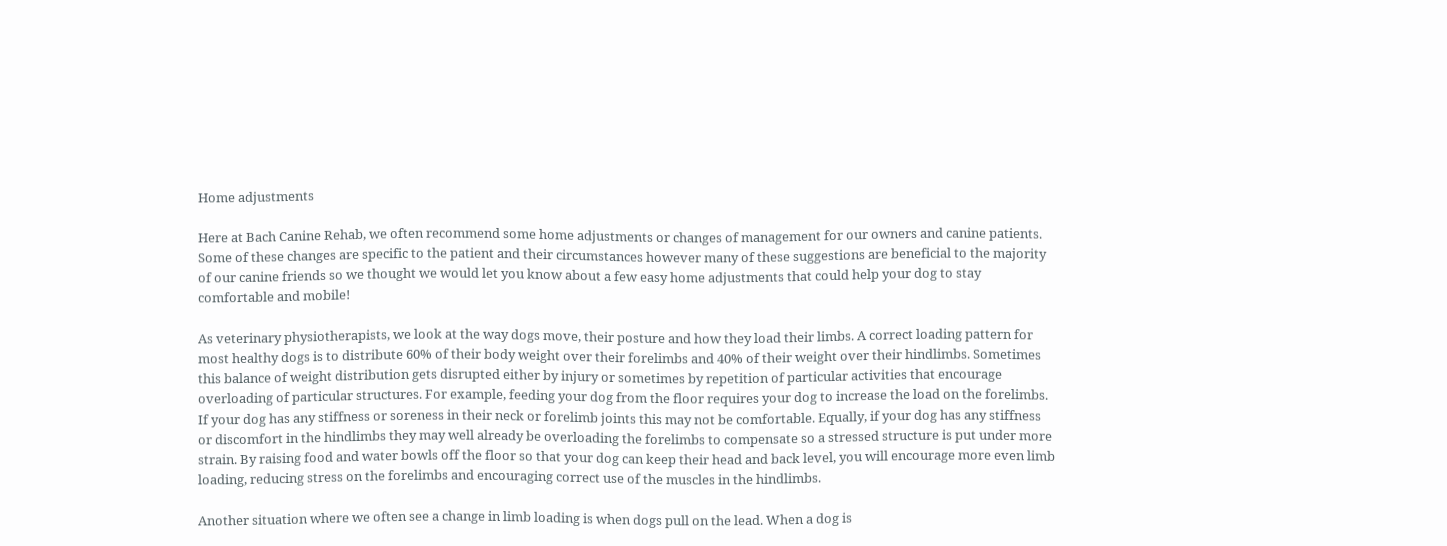Home adjustments

Here at Bach Canine Rehab, we often recommend some home adjustments or changes of management for our owners and canine patients. Some of these changes are specific to the patient and their circumstances however many of these suggestions are beneficial to the majority of our canine friends so we thought we would let you know about a few easy home adjustments that could help your dog to stay comfortable and mobile!

As veterinary physiotherapists, we look at the way dogs move, their posture and how they load their limbs. A correct loading pattern for most healthy dogs is to distribute 60% of their body weight over their forelimbs and 40% of their weight over their hindlimbs. Sometimes this balance of weight distribution gets disrupted either by injury or sometimes by repetition of particular activities that encourage overloading of particular structures. For example, feeding your dog from the floor requires your dog to increase the load on the forelimbs. If your dog has any stiffness or soreness in their neck or forelimb joints this may not be comfortable. Equally, if your dog has any stiffness or discomfort in the hindlimbs they may well already be overloading the forelimbs to compensate so a stressed structure is put under more strain. By raising food and water bowls off the floor so that your dog can keep their head and back level, you will encourage more even limb loading, reducing stress on the forelimbs and encouraging correct use of the muscles in the hindlimbs.

Another situation where we often see a change in limb loading is when dogs pull on the lead. When a dog is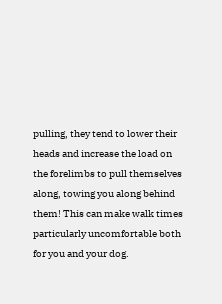pulling, they tend to lower their heads and increase the load on the forelimbs to pull themselves along, towing you along behind them! This can make walk times particularly uncomfortable both for you and your dog.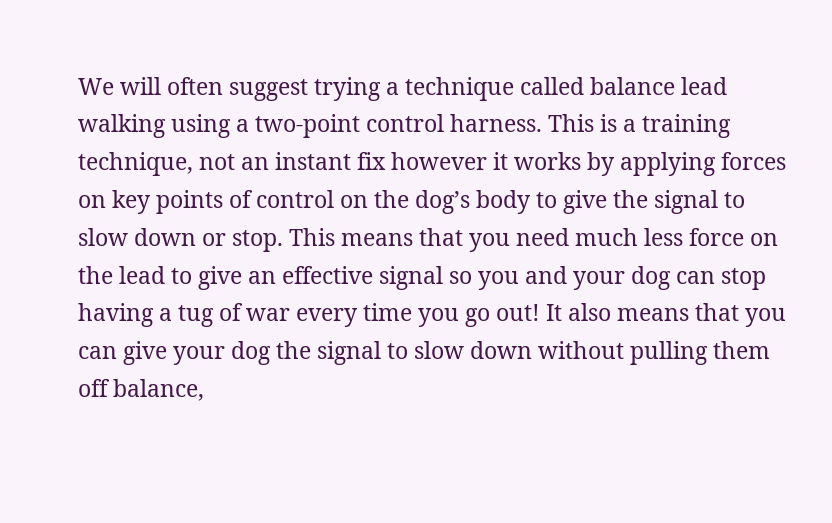We will often suggest trying a technique called balance lead walking using a two-point control harness. This is a training technique, not an instant fix however it works by applying forces on key points of control on the dog’s body to give the signal to slow down or stop. This means that you need much less force on the lead to give an effective signal so you and your dog can stop having a tug of war every time you go out! It also means that you can give your dog the signal to slow down without pulling them off balance,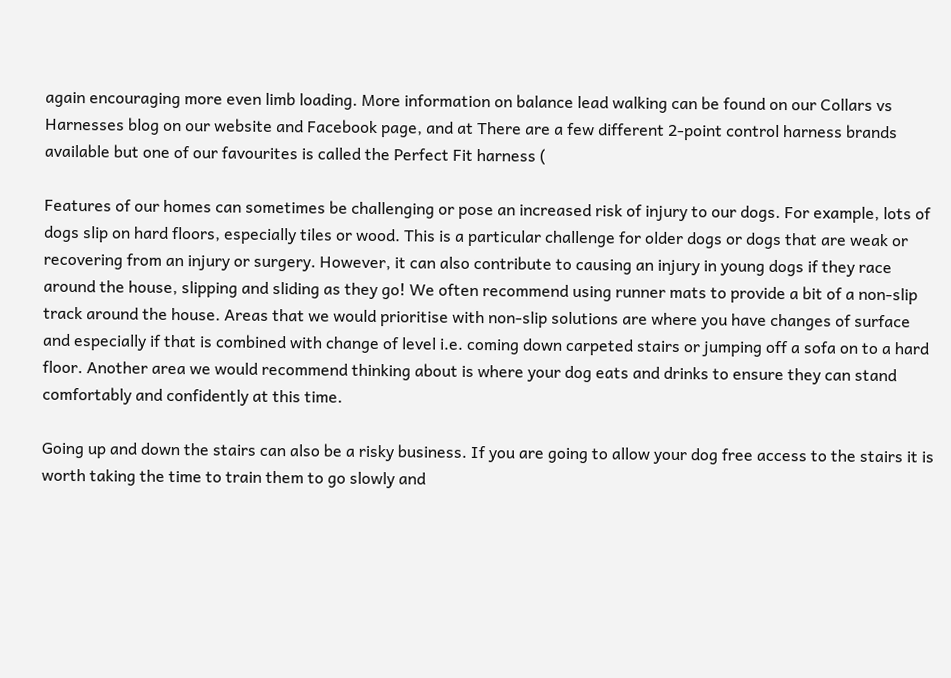again encouraging more even limb loading. More information on balance lead walking can be found on our Collars vs Harnesses blog on our website and Facebook page, and at There are a few different 2-point control harness brands available but one of our favourites is called the Perfect Fit harness (

Features of our homes can sometimes be challenging or pose an increased risk of injury to our dogs. For example, lots of dogs slip on hard floors, especially tiles or wood. This is a particular challenge for older dogs or dogs that are weak or recovering from an injury or surgery. However, it can also contribute to causing an injury in young dogs if they race around the house, slipping and sliding as they go! We often recommend using runner mats to provide a bit of a non-slip track around the house. Areas that we would prioritise with non-slip solutions are where you have changes of surface and especially if that is combined with change of level i.e. coming down carpeted stairs or jumping off a sofa on to a hard floor. Another area we would recommend thinking about is where your dog eats and drinks to ensure they can stand comfortably and confidently at this time.

Going up and down the stairs can also be a risky business. If you are going to allow your dog free access to the stairs it is worth taking the time to train them to go slowly and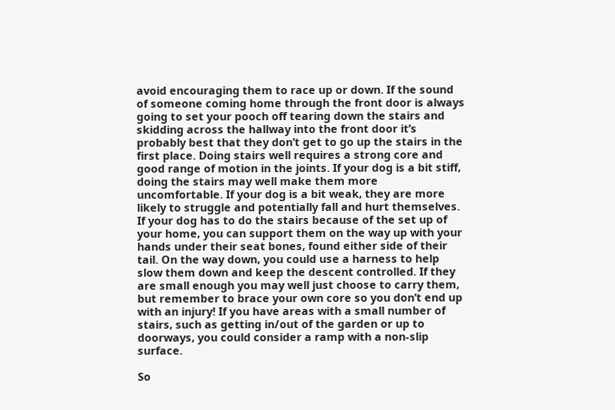avoid encouraging them to race up or down. If the sound of someone coming home through the front door is always going to set your pooch off tearing down the stairs and skidding across the hallway into the front door it’s probably best that they don’t get to go up the stairs in the first place. Doing stairs well requires a strong core and good range of motion in the joints. If your dog is a bit stiff, doing the stairs may well make them more uncomfortable. If your dog is a bit weak, they are more likely to struggle and potentially fall and hurt themselves. If your dog has to do the stairs because of the set up of your home, you can support them on the way up with your hands under their seat bones, found either side of their tail. On the way down, you could use a harness to help slow them down and keep the descent controlled. If they are small enough you may well just choose to carry them, but remember to brace your own core so you don’t end up with an injury! If you have areas with a small number of stairs, such as getting in/out of the garden or up to doorways, you could consider a ramp with a non-slip surface.

So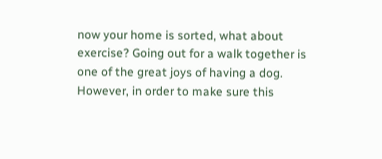now your home is sorted, what about exercise? Going out for a walk together is one of the great joys of having a dog. However, in order to make sure this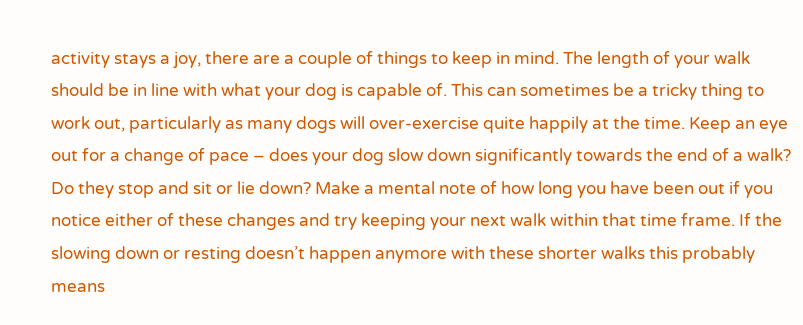activity stays a joy, there are a couple of things to keep in mind. The length of your walk should be in line with what your dog is capable of. This can sometimes be a tricky thing to work out, particularly as many dogs will over-exercise quite happily at the time. Keep an eye out for a change of pace – does your dog slow down significantly towards the end of a walk? Do they stop and sit or lie down? Make a mental note of how long you have been out if you notice either of these changes and try keeping your next walk within that time frame. If the slowing down or resting doesn’t happen anymore with these shorter walks this probably means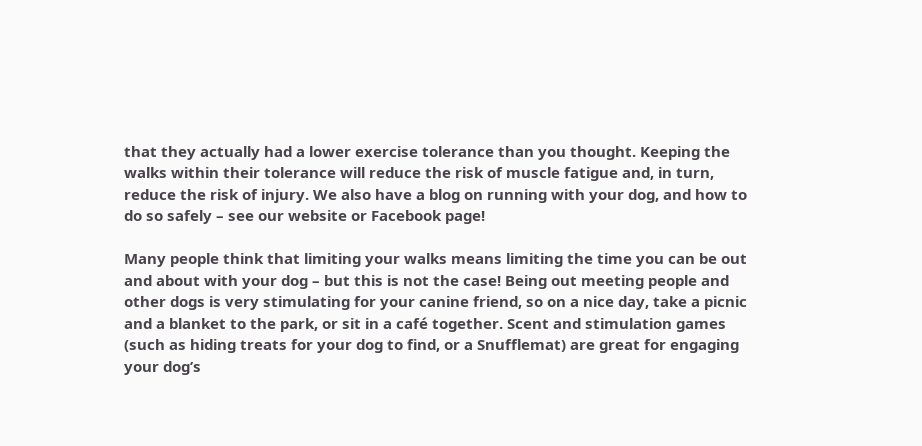that they actually had a lower exercise tolerance than you thought. Keeping the walks within their tolerance will reduce the risk of muscle fatigue and, in turn, reduce the risk of injury. We also have a blog on running with your dog, and how to do so safely – see our website or Facebook page!

Many people think that limiting your walks means limiting the time you can be out and about with your dog – but this is not the case! Being out meeting people and other dogs is very stimulating for your canine friend, so on a nice day, take a picnic and a blanket to the park, or sit in a café together. Scent and stimulation games (such as hiding treats for your dog to find, or a Snufflemat) are great for engaging your dog’s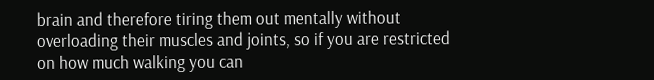brain and therefore tiring them out mentally without overloading their muscles and joints, so if you are restricted on how much walking you can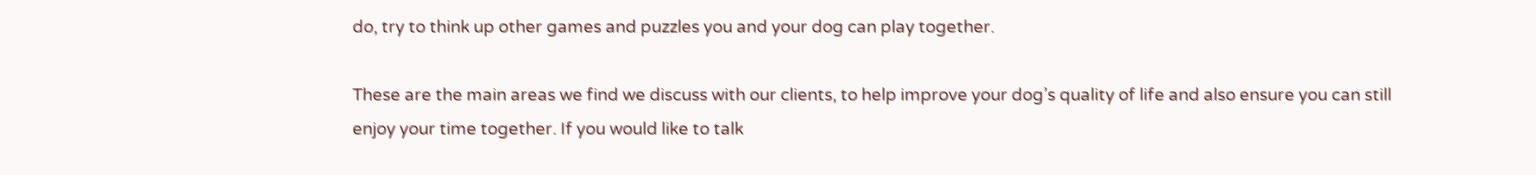do, try to think up other games and puzzles you and your dog can play together.

These are the main areas we find we discuss with our clients, to help improve your dog’s quality of life and also ensure you can still enjoy your time together. If you would like to talk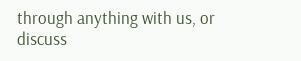through anything with us, or discuss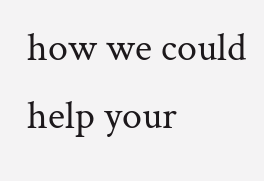how we could help your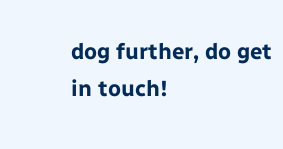dog further, do get in touch!